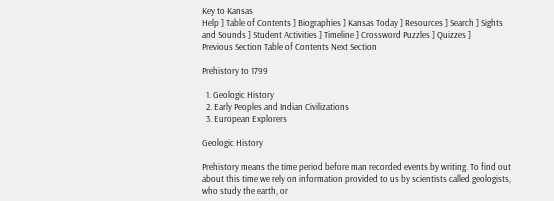Key to Kansas
Help ] Table of Contents ] Biographies ] Kansas Today ] Resources ] Search ] Sights and Sounds ] Student Activities ] Timeline ] Crossword Puzzles ] Quizzes ]
Previous Section Table of Contents Next Section

Prehistory to 1799

  1. Geologic History
  2. Early Peoples and Indian Civilizations
  3. European Explorers

Geologic History

Prehistory means the time period before man recorded events by writing. To find out about this time we rely on information provided to us by scientists called geologists, who study the earth, or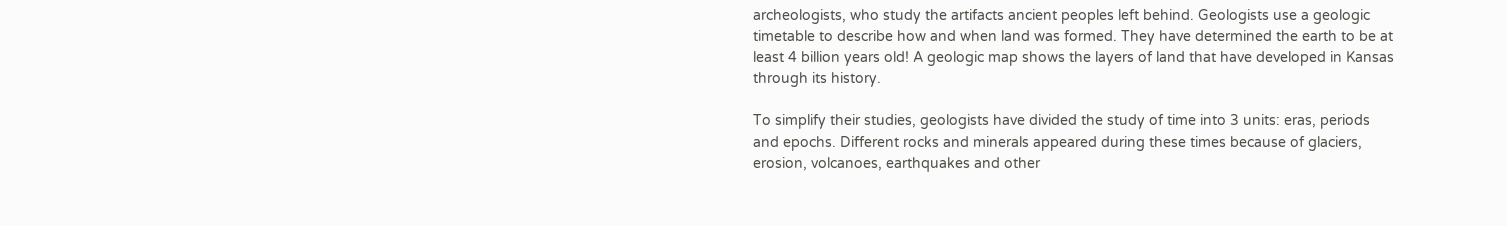archeologists, who study the artifacts ancient peoples left behind. Geologists use a geologic timetable to describe how and when land was formed. They have determined the earth to be at least 4 billion years old! A geologic map shows the layers of land that have developed in Kansas through its history.

To simplify their studies, geologists have divided the study of time into 3 units: eras, periods and epochs. Different rocks and minerals appeared during these times because of glaciers, erosion, volcanoes, earthquakes and other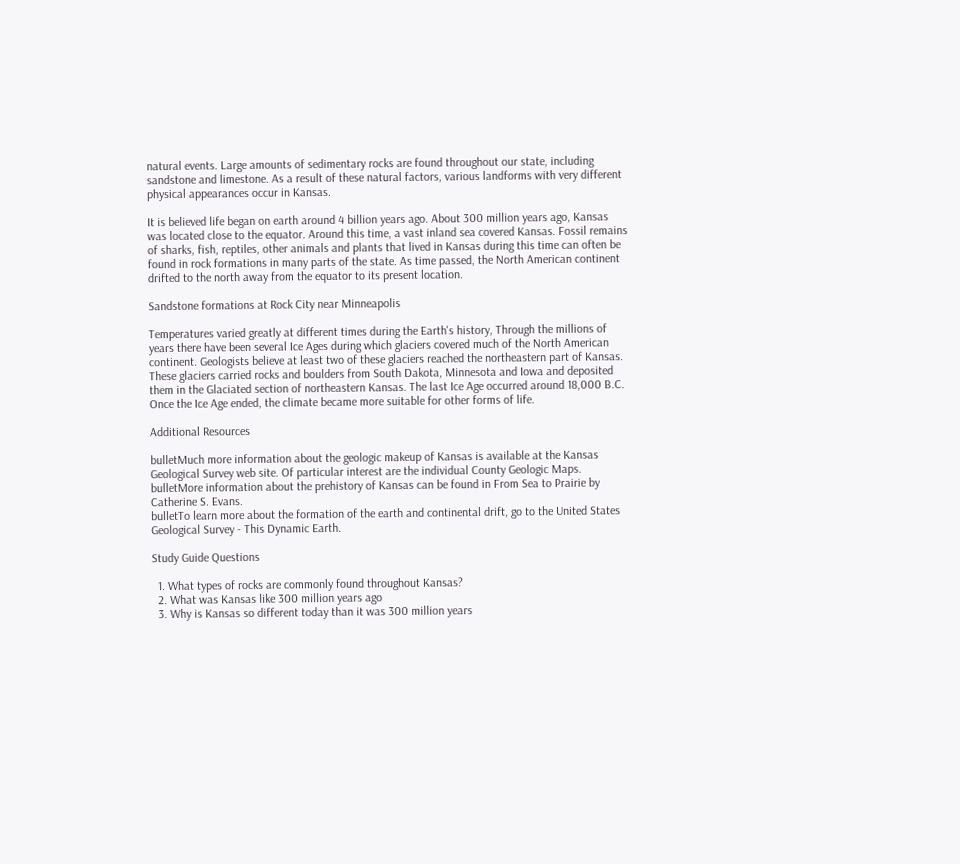natural events. Large amounts of sedimentary rocks are found throughout our state, including sandstone and limestone. As a result of these natural factors, various landforms with very different physical appearances occur in Kansas.

It is believed life began on earth around 4 billion years ago. About 300 million years ago, Kansas was located close to the equator. Around this time, a vast inland sea covered Kansas. Fossil remains of sharks, fish, reptiles, other animals and plants that lived in Kansas during this time can often be found in rock formations in many parts of the state. As time passed, the North American continent drifted to the north away from the equator to its present location.

Sandstone formations at Rock City near Minneapolis

Temperatures varied greatly at different times during the Earth's history, Through the millions of years there have been several Ice Ages during which glaciers covered much of the North American continent. Geologists believe at least two of these glaciers reached the northeastern part of Kansas. These glaciers carried rocks and boulders from South Dakota, Minnesota and Iowa and deposited them in the Glaciated section of northeastern Kansas. The last Ice Age occurred around 18,000 B.C. Once the Ice Age ended, the climate became more suitable for other forms of life.

Additional Resources

bulletMuch more information about the geologic makeup of Kansas is available at the Kansas Geological Survey web site. Of particular interest are the individual County Geologic Maps.
bulletMore information about the prehistory of Kansas can be found in From Sea to Prairie by Catherine S. Evans.
bulletTo learn more about the formation of the earth and continental drift, go to the United States Geological Survey - This Dynamic Earth.

Study Guide Questions

  1. What types of rocks are commonly found throughout Kansas?
  2. What was Kansas like 300 million years ago
  3. Why is Kansas so different today than it was 300 million years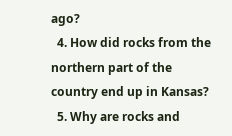ago?
  4. How did rocks from the northern part of the country end up in Kansas?
  5. Why are rocks and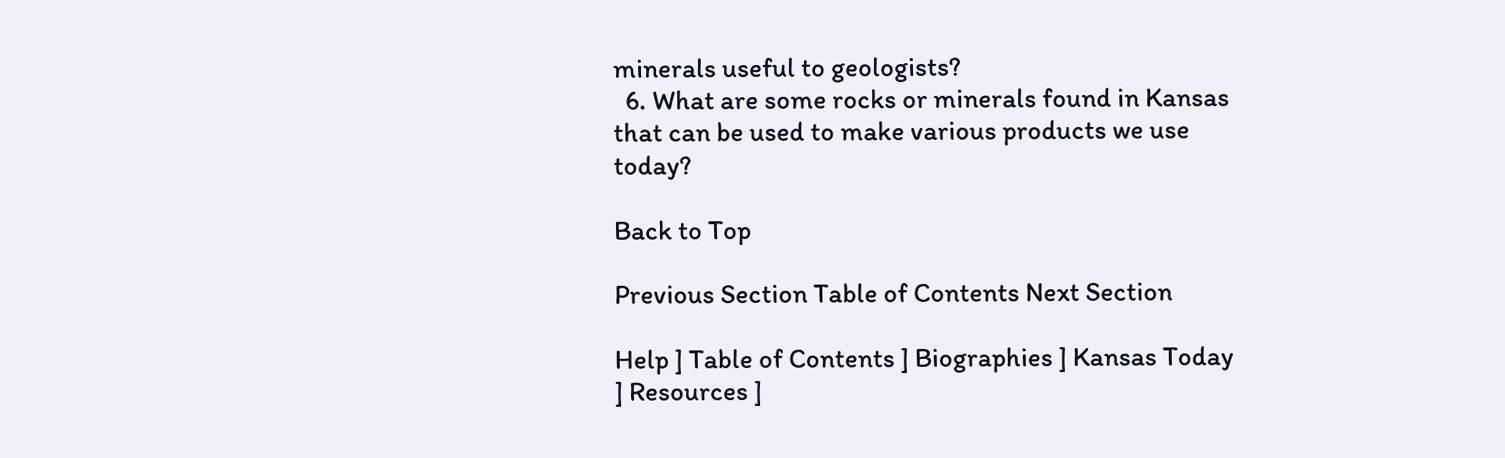minerals useful to geologists?
  6. What are some rocks or minerals found in Kansas that can be used to make various products we use today?

Back to Top

Previous Section Table of Contents Next Section

Help ] Table of Contents ] Biographies ] Kansas Today ] Resources ]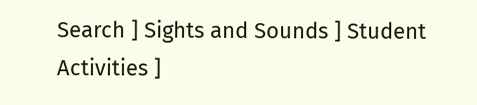Search ] Sights and Sounds ] Student Activities ]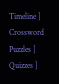Timeline ] Crossword Puzzles ] Quizzes ]